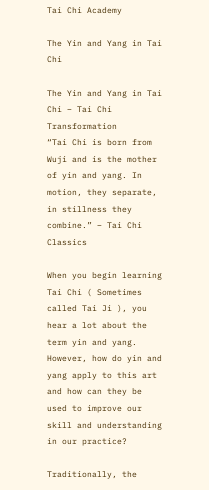Tai Chi Academy

The Yin and Yang in Tai Chi

The Yin and Yang in Tai Chi – Tai Chi Transformation
“Tai Chi is born from Wuji and is the mother of yin and yang. In motion, they separate, in stillness they combine.” – Tai Chi Classics

When you begin learning Tai Chi ( Sometimes called Tai Ji ), you hear a lot about the term yin and yang. However, how do yin and yang apply to this art and how can they be used to improve our skill and understanding in our practice?

Traditionally, the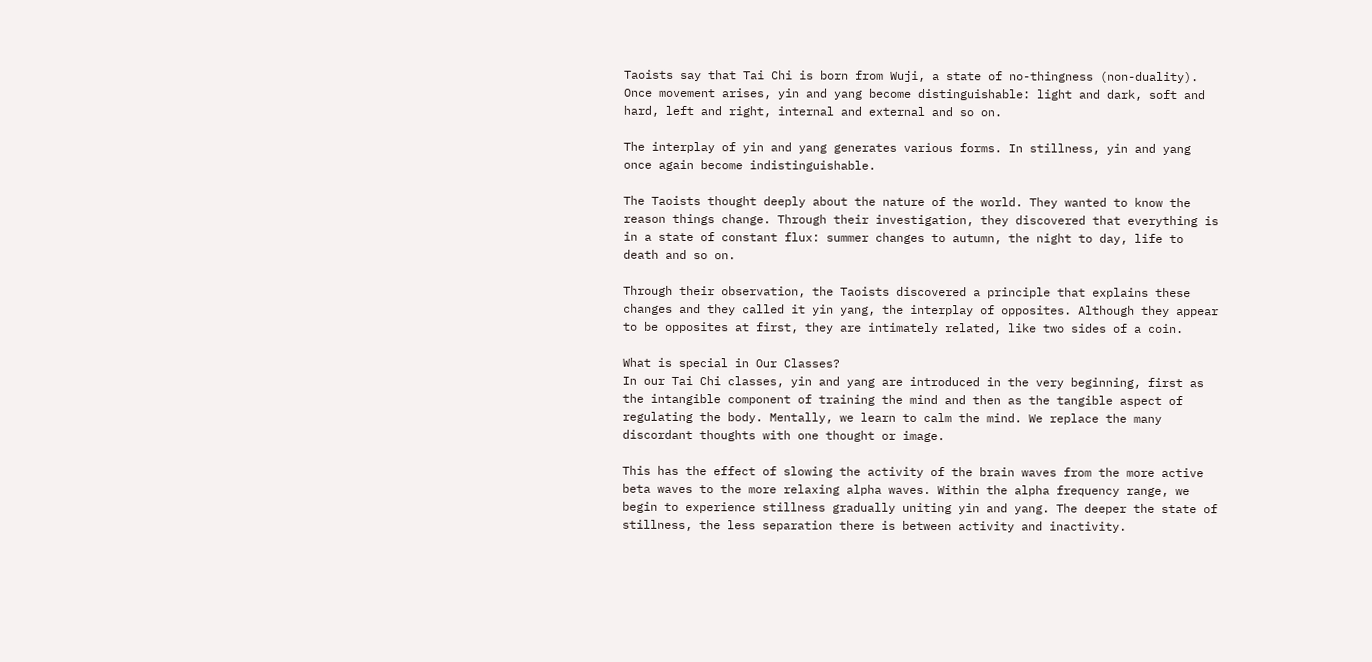Taoists say that Tai Chi is born from Wuji, a state of no-thingness (non-duality). Once movement arises, yin and yang become distinguishable: light and dark, soft and hard, left and right, internal and external and so on.

The interplay of yin and yang generates various forms. In stillness, yin and yang once again become indistinguishable.

The Taoists thought deeply about the nature of the world. They wanted to know the reason things change. Through their investigation, they discovered that everything is in a state of constant flux: summer changes to autumn, the night to day, life to death and so on.

Through their observation, the Taoists discovered a principle that explains these changes and they called it yin yang, the interplay of opposites. Although they appear to be opposites at first, they are intimately related, like two sides of a coin.

What is special in Our Classes?
In our Tai Chi classes, yin and yang are introduced in the very beginning, first as the intangible component of training the mind and then as the tangible aspect of regulating the body. Mentally, we learn to calm the mind. We replace the many discordant thoughts with one thought or image.

This has the effect of slowing the activity of the brain waves from the more active beta waves to the more relaxing alpha waves. Within the alpha frequency range, we begin to experience stillness gradually uniting yin and yang. The deeper the state of stillness, the less separation there is between activity and inactivity.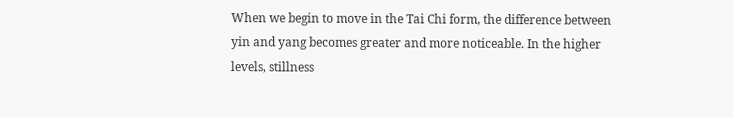When we begin to move in the Tai Chi form, the difference between yin and yang becomes greater and more noticeable. In the higher levels, stillness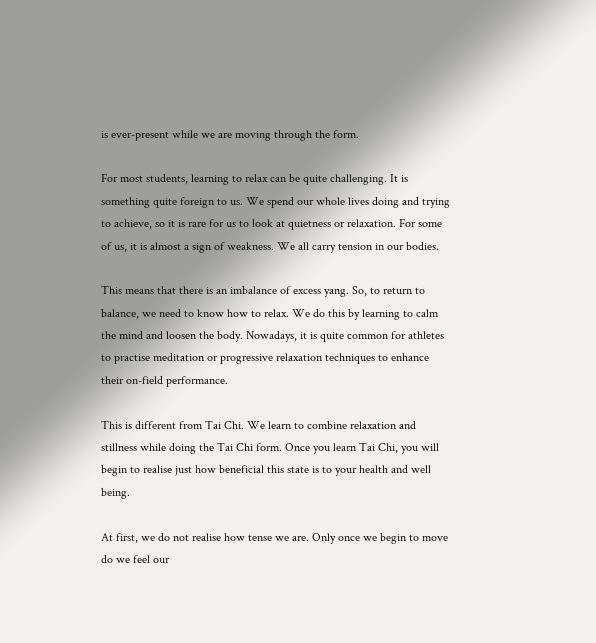is ever-present while we are moving through the form.

For most students, learning to relax can be quite challenging. It is something quite foreign to us. We spend our whole lives doing and trying to achieve, so it is rare for us to look at quietness or relaxation. For some of us, it is almost a sign of weakness. We all carry tension in our bodies.

This means that there is an imbalance of excess yang. So, to return to balance, we need to know how to relax. We do this by learning to calm the mind and loosen the body. Nowadays, it is quite common for athletes to practise meditation or progressive relaxation techniques to enhance their on-field performance.

This is different from Tai Chi. We learn to combine relaxation and stillness while doing the Tai Chi form. Once you learn Tai Chi, you will begin to realise just how beneficial this state is to your health and well being.

At first, we do not realise how tense we are. Only once we begin to move do we feel our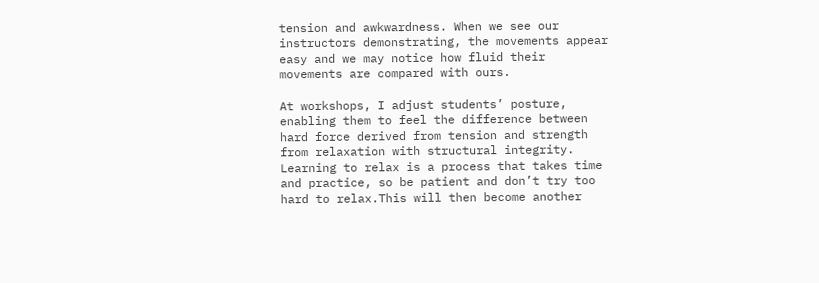tension and awkwardness. When we see our instructors demonstrating, the movements appear easy and we may notice how fluid their movements are compared with ours.

At workshops, I adjust students’ posture, enabling them to feel the difference between hard force derived from tension and strength from relaxation with structural integrity. Learning to relax is a process that takes time and practice, so be patient and don’t try too hard to relax.This will then become another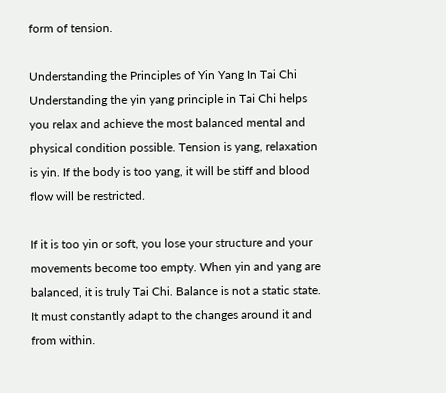form of tension.

Understanding the Principles of Yin Yang In Tai Chi
Understanding the yin yang principle in Tai Chi helps you relax and achieve the most balanced mental and physical condition possible. Tension is yang, relaxation is yin. If the body is too yang, it will be stiff and blood flow will be restricted.

If it is too yin or soft, you lose your structure and your movements become too empty. When yin and yang are balanced, it is truly Tai Chi. Balance is not a static state. It must constantly adapt to the changes around it and from within.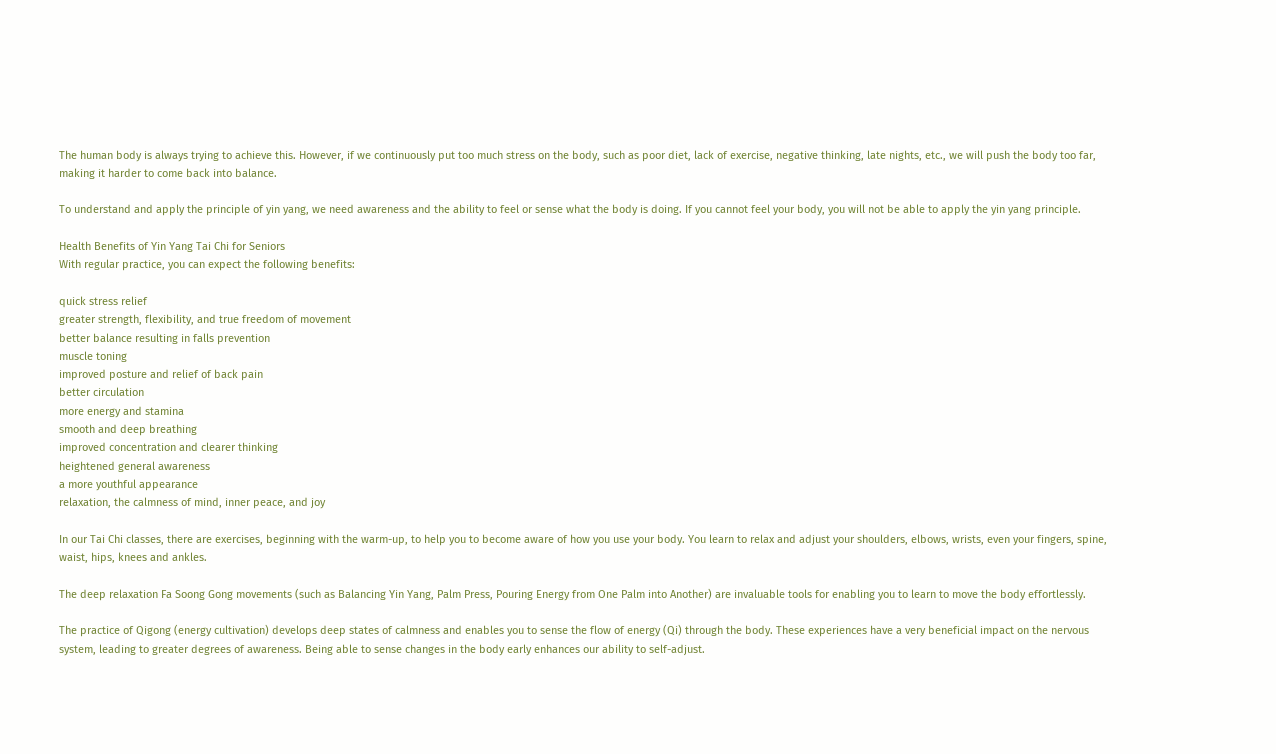The human body is always trying to achieve this. However, if we continuously put too much stress on the body, such as poor diet, lack of exercise, negative thinking, late nights, etc., we will push the body too far, making it harder to come back into balance.

To understand and apply the principle of yin yang, we need awareness and the ability to feel or sense what the body is doing. If you cannot feel your body, you will not be able to apply the yin yang principle.

Health Benefits of Yin Yang Tai Chi for Seniors
With regular practice, you can expect the following benefits:

quick stress relief
greater strength, flexibility, and true freedom of movement
better balance resulting in falls prevention
muscle toning
improved posture and relief of back pain
better circulation
more energy and stamina
smooth and deep breathing
improved concentration and clearer thinking
heightened general awareness
a more youthful appearance
relaxation, the calmness of mind, inner peace, and joy

In our Tai Chi classes, there are exercises, beginning with the warm-up, to help you to become aware of how you use your body. You learn to relax and adjust your shoulders, elbows, wrists, even your fingers, spine, waist, hips, knees and ankles.

The deep relaxation Fa Soong Gong movements (such as Balancing Yin Yang, Palm Press, Pouring Energy from One Palm into Another) are invaluable tools for enabling you to learn to move the body effortlessly.

The practice of Qigong (energy cultivation) develops deep states of calmness and enables you to sense the flow of energy (Qi) through the body. These experiences have a very beneficial impact on the nervous system, leading to greater degrees of awareness. Being able to sense changes in the body early enhances our ability to self-adjust.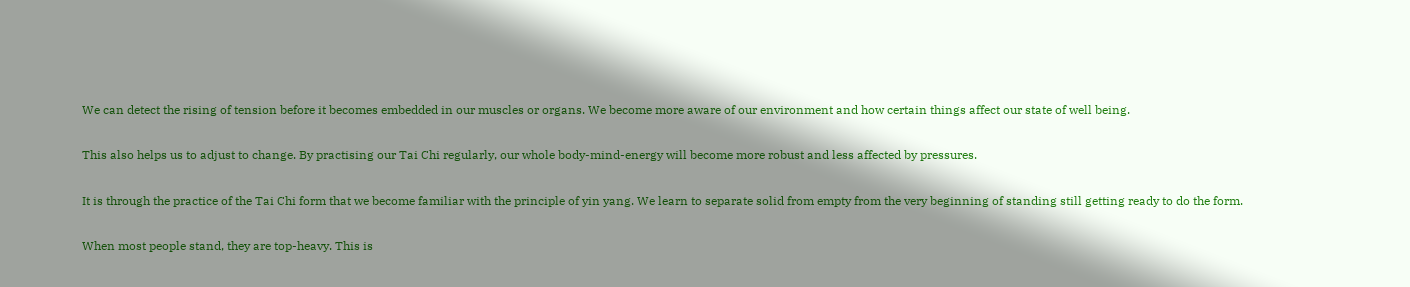We can detect the rising of tension before it becomes embedded in our muscles or organs. We become more aware of our environment and how certain things affect our state of well being.

This also helps us to adjust to change. By practising our Tai Chi regularly, our whole body-mind-energy will become more robust and less affected by pressures.

It is through the practice of the Tai Chi form that we become familiar with the principle of yin yang. We learn to separate solid from empty from the very beginning of standing still getting ready to do the form.

When most people stand, they are top-heavy. This is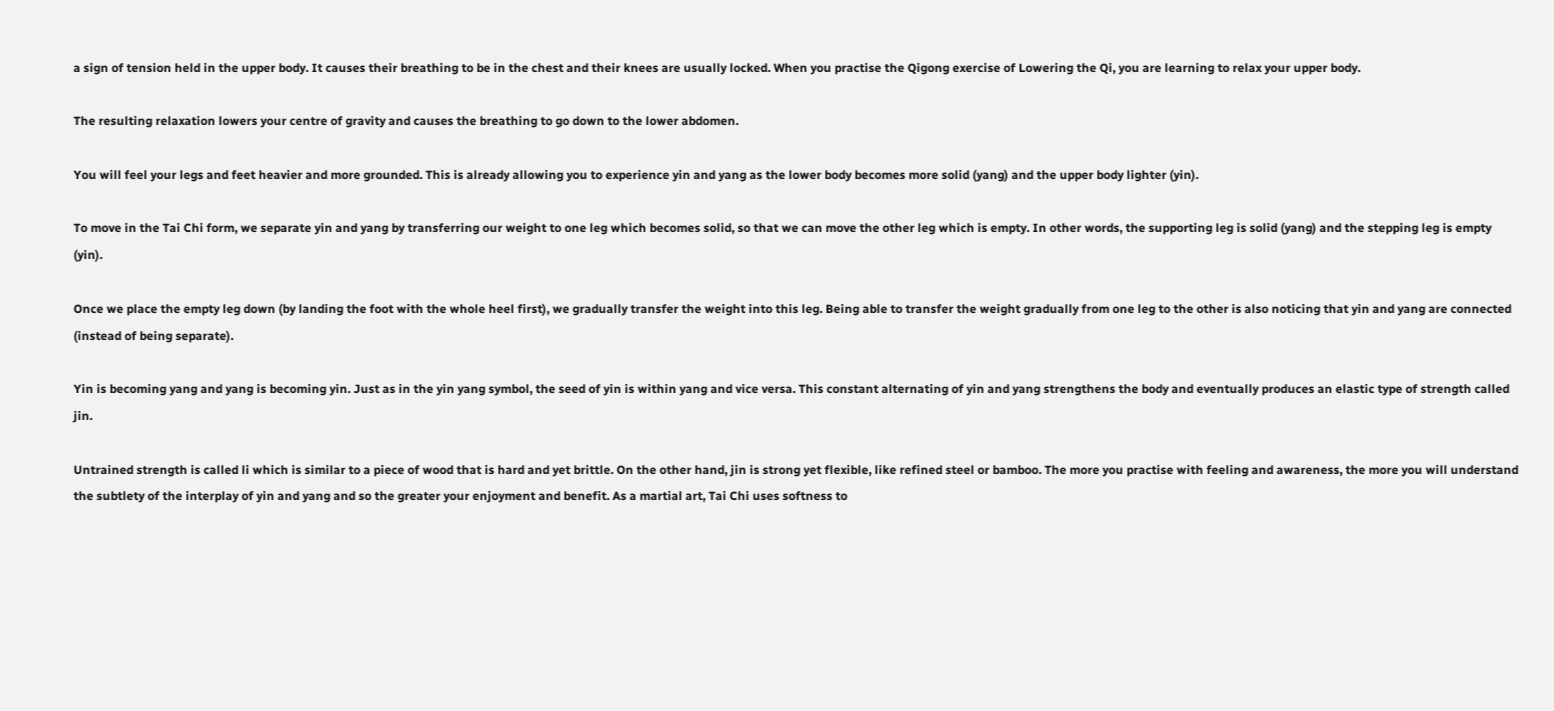a sign of tension held in the upper body. It causes their breathing to be in the chest and their knees are usually locked. When you practise the Qigong exercise of Lowering the Qi, you are learning to relax your upper body.

The resulting relaxation lowers your centre of gravity and causes the breathing to go down to the lower abdomen.

You will feel your legs and feet heavier and more grounded. This is already allowing you to experience yin and yang as the lower body becomes more solid (yang) and the upper body lighter (yin).

To move in the Tai Chi form, we separate yin and yang by transferring our weight to one leg which becomes solid, so that we can move the other leg which is empty. In other words, the supporting leg is solid (yang) and the stepping leg is empty (yin).

Once we place the empty leg down (by landing the foot with the whole heel first), we gradually transfer the weight into this leg. Being able to transfer the weight gradually from one leg to the other is also noticing that yin and yang are connected (instead of being separate).

Yin is becoming yang and yang is becoming yin. Just as in the yin yang symbol, the seed of yin is within yang and vice versa. This constant alternating of yin and yang strengthens the body and eventually produces an elastic type of strength called jin.

Untrained strength is called li which is similar to a piece of wood that is hard and yet brittle. On the other hand, jin is strong yet flexible, like refined steel or bamboo. The more you practise with feeling and awareness, the more you will understand the subtlety of the interplay of yin and yang and so the greater your enjoyment and benefit. As a martial art, Tai Chi uses softness to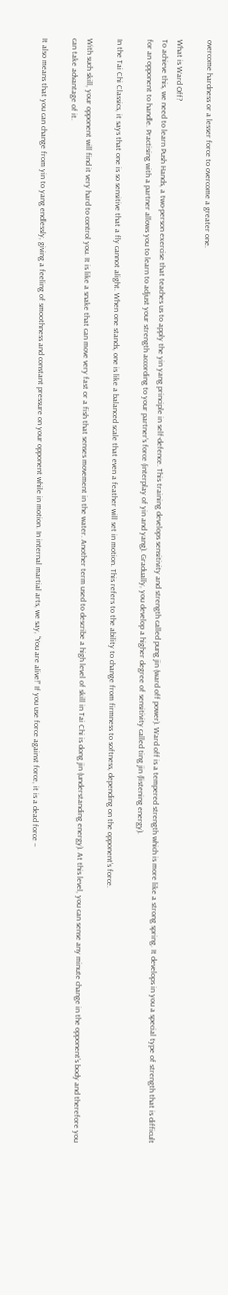overcome hardness or a lesser force to overcome a greater one.

What is Ward Off?
To achieve this, we need to learn Push Hands, a two-person exercise that teaches us to apply the yin yang principle in self-defence. This training develops sensitivity and strength called pung jin (ward off power). Ward off is a tempered strength which is more like a strong spring. It develops in you a special type of strength that is difficult for an opponent to handle. Practising with a partner allows you to learn to adjust your strength according to your partner’s force (interplay of yin and yang). Gradually, you develop a higher degree of sensitivity called ting jin (listening energy).

In the Tai Chi Classics, it says that one is so sensitive that a fly cannot alight. When one stands, one is like a balanced scale that even a feather will set in motion. This refers to the ability to change from firmness to softness, depending on the opponent’s force.

With such skill, your opponent will find it very hard to control you. It is like a snake that can move very fast or a fish that senses movement in the water. Another term used to describe a high level of skill in Tai Chi is dong jin (understanding energy). At this level, you can sense any minute change in the opponent’s body and therefore you can take advantage of it.

It also means that you can change from yin to yang endlessly, giving a feeling of smoothness and constant pressure on your opponent while in motion. In internal martial arts, we say, “You are alive!” If you use force against force, it is a dead force –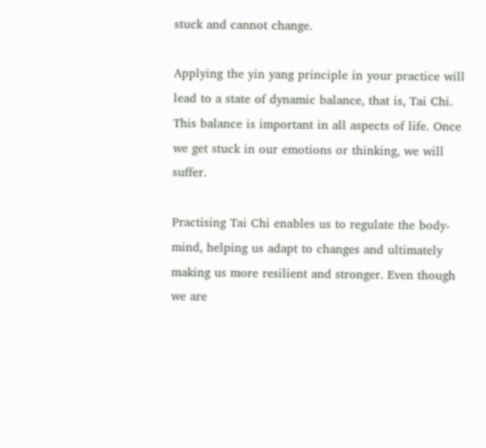stuck and cannot change.

Applying the yin yang principle in your practice will lead to a state of dynamic balance, that is, Tai Chi. This balance is important in all aspects of life. Once we get stuck in our emotions or thinking, we will suffer.

Practising Tai Chi enables us to regulate the body-mind, helping us adapt to changes and ultimately making us more resilient and stronger. Even though we are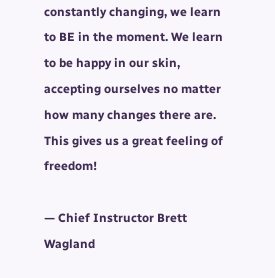constantly changing, we learn to BE in the moment. We learn to be happy in our skin, accepting ourselves no matter how many changes there are. This gives us a great feeling of freedom!

— Chief Instructor Brett Wagland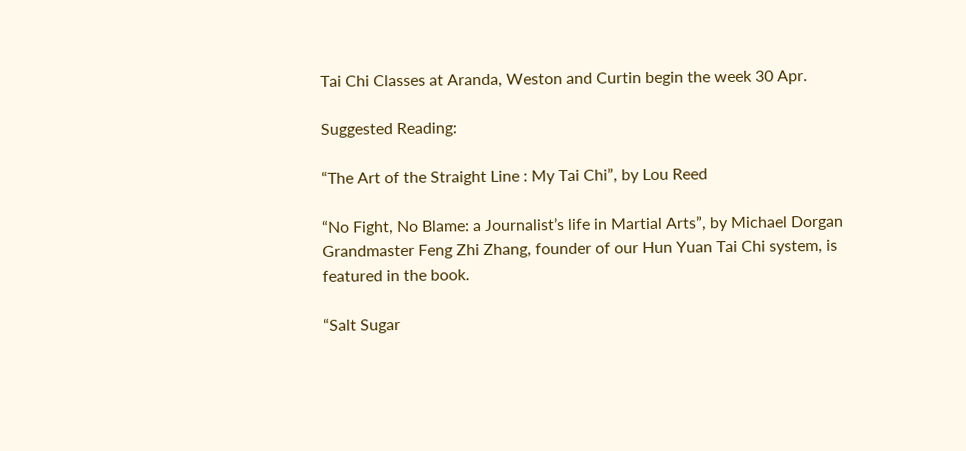Tai Chi Classes at Aranda, Weston and Curtin begin the week 30 Apr.

Suggested Reading:

“The Art of the Straight Line : My Tai Chi”, by Lou Reed

“No Fight, No Blame: a Journalist’s life in Martial Arts”, by Michael Dorgan
Grandmaster Feng Zhi Zhang, founder of our Hun Yuan Tai Chi system, is featured in the book.

“Salt Sugar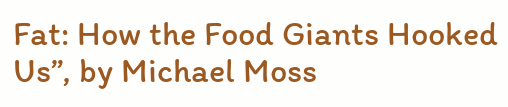Fat: How the Food Giants Hooked Us”, by Michael Moss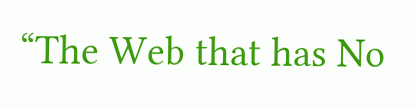“The Web that has No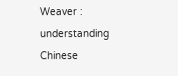Weaver : understanding Chinese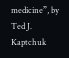medicine”, by Ted J. Kaptchuk